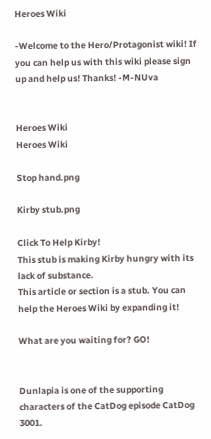Heroes Wiki

-Welcome to the Hero/Protagonist wiki! If you can help us with this wiki please sign up and help us! Thanks! -M-NUva


Heroes Wiki
Heroes Wiki

Stop hand.png

Kirby stub.png

Click To Help Kirby!
This stub is making Kirby hungry with its lack of substance.
This article or section is a stub. You can help the Heroes Wiki by expanding it!

What are you waiting for? GO!


Dunlapia is one of the supporting characters of the CatDog episode CatDog 3001.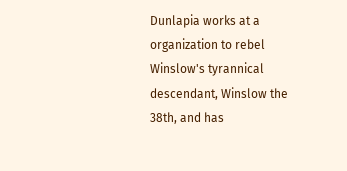Dunlapia works at a organization to rebel Winslow's tyrannical descendant, Winslow the 38th, and has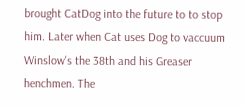brought CatDog into the future to to stop him. Later when Cat uses Dog to vaccuum Winslow's the 38th and his Greaser henchmen. The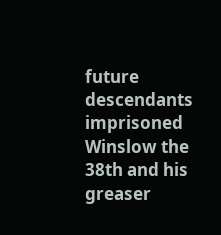future descendants imprisoned Winslow the 38th and his greaser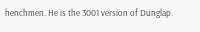henchmen. He is the 3001 version of Dunglap.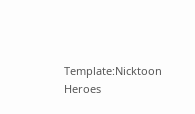Template:Nicktoon Heroes